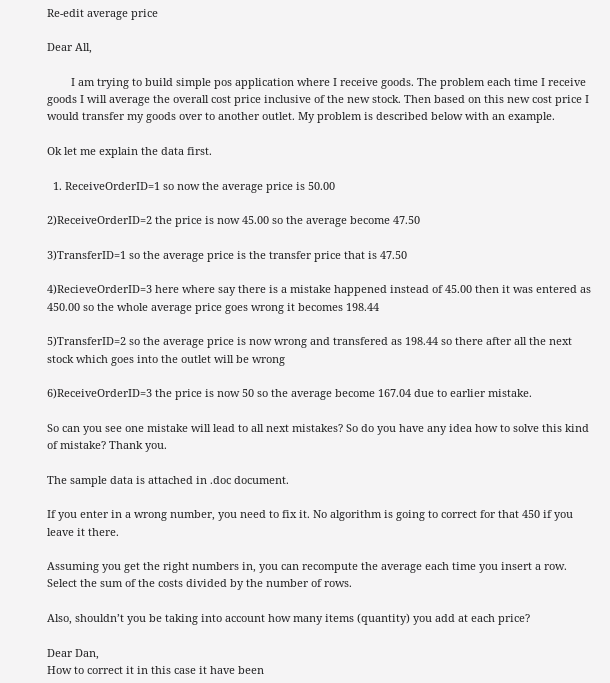Re-edit average price

Dear All,

        I am trying to build simple pos application where I receive goods. The problem each time I receive goods I will average the overall cost price inclusive of the new stock. Then based on this new cost price I would transfer my goods over to another outlet. My problem is described below with an example.

Ok let me explain the data first.

  1. ReceiveOrderID=1 so now the average price is 50.00

2)ReceiveOrderID=2 the price is now 45.00 so the average become 47.50

3)TransferID=1 so the average price is the transfer price that is 47.50

4)RecieveOrderID=3 here where say there is a mistake happened instead of 45.00 then it was entered as 450.00 so the whole average price goes wrong it becomes 198.44

5)TransferID=2 so the average price is now wrong and transfered as 198.44 so there after all the next stock which goes into the outlet will be wrong

6)ReceiveOrderID=3 the price is now 50 so the average become 167.04 due to earlier mistake.

So can you see one mistake will lead to all next mistakes? So do you have any idea how to solve this kind of mistake? Thank you.

The sample data is attached in .doc document.

If you enter in a wrong number, you need to fix it. No algorithm is going to correct for that 450 if you leave it there.

Assuming you get the right numbers in, you can recompute the average each time you insert a row. Select the sum of the costs divided by the number of rows.

Also, shouldn’t you be taking into account how many items (quantity) you add at each price?

Dear Dan,
How to correct it in this case it have been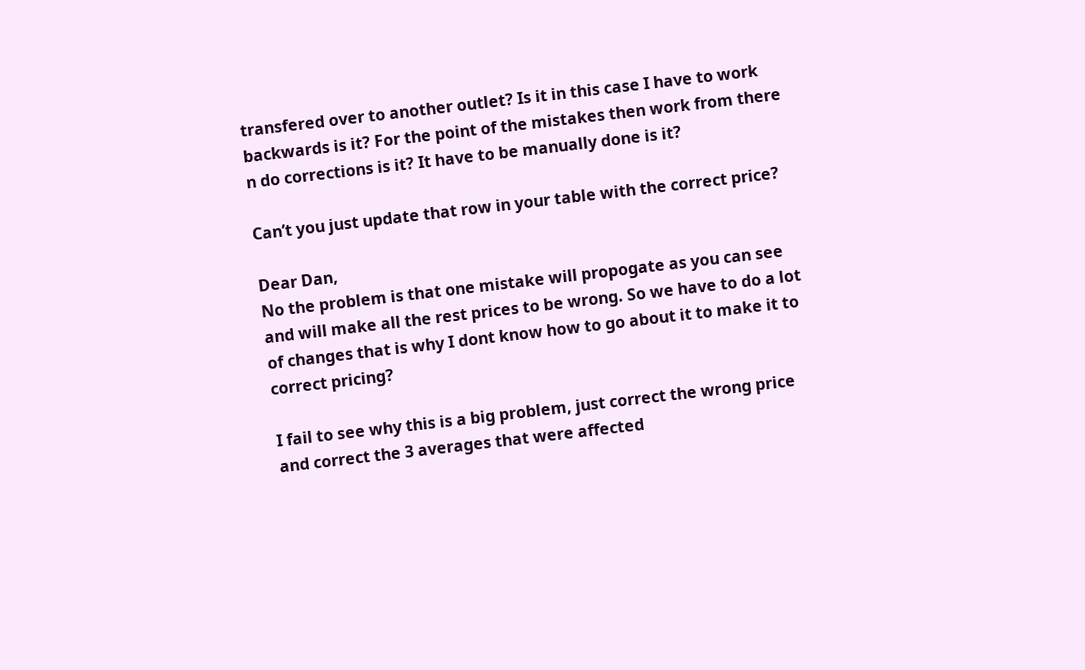transfered over to another outlet? Is it in this case I have to work backwards is it? For the point of the mistakes then work from there n do corrections is it? It have to be manually done is it?

Can’t you just update that row in your table with the correct price?

Dear Dan,
No the problem is that one mistake will propogate as you can see and will make all the rest prices to be wrong. So we have to do a lot of changes that is why I dont know how to go about it to make it to correct pricing?

I fail to see why this is a big problem, just correct the wrong price and correct the 3 averages that were affected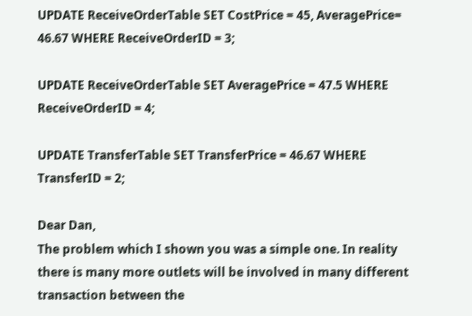UPDATE ReceiveOrderTable SET CostPrice = 45, AveragePrice= 46.67 WHERE ReceiveOrderID = 3;

UPDATE ReceiveOrderTable SET AveragePrice = 47.5 WHERE ReceiveOrderID = 4;

UPDATE TransferTable SET TransferPrice = 46.67 WHERE TransferID = 2;

Dear Dan,
The problem which I shown you was a simple one. In reality there is many more outlets will be involved in many different transaction between the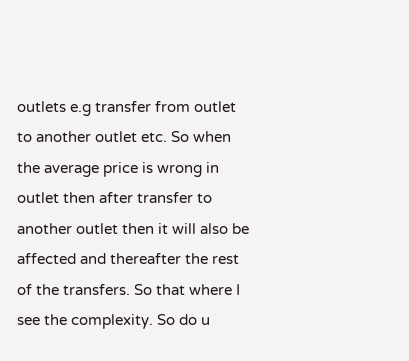outlets e.g transfer from outlet to another outlet etc. So when the average price is wrong in outlet then after transfer to another outlet then it will also be affected and thereafter the rest of the transfers. So that where I see the complexity. So do u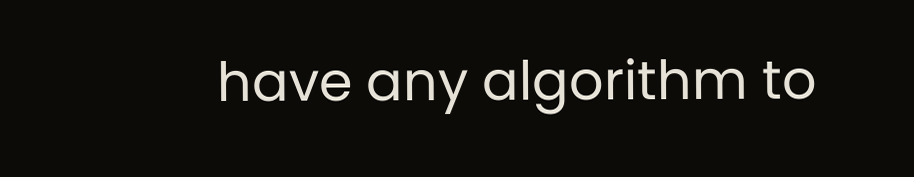have any algorithm to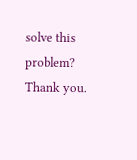solve this problem? Thank you.